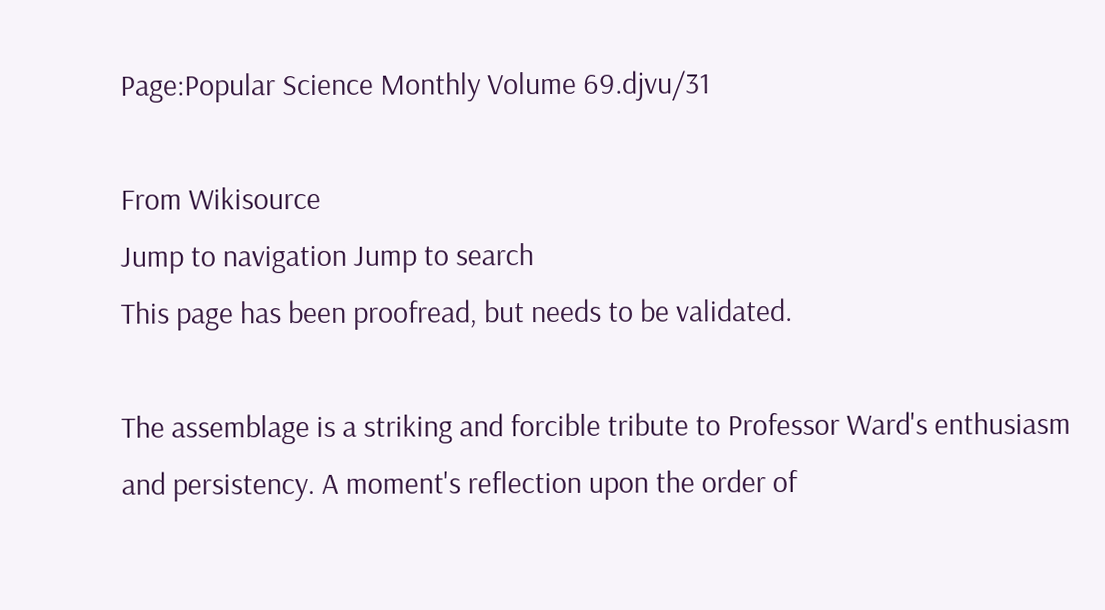Page:Popular Science Monthly Volume 69.djvu/31

From Wikisource
Jump to navigation Jump to search
This page has been proofread, but needs to be validated.

The assemblage is a striking and forcible tribute to Professor Ward's enthusiasm and persistency. A moment's reflection upon the order of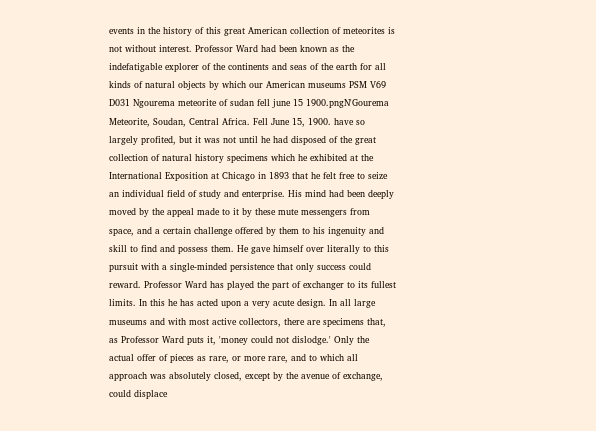events in the history of this great American collection of meteorites is not without interest. Professor Ward had been known as the indefatigable explorer of the continents and seas of the earth for all kinds of natural objects by which our American museums PSM V69 D031 Ngourema meteorite of sudan fell june 15 1900.pngN'Gourema Meteorite, Soudan, Central Africa. Fell June 15, 1900. have so largely profited, but it was not until he had disposed of the great collection of natural history specimens which he exhibited at the International Exposition at Chicago in 1893 that he felt free to seize an individual field of study and enterprise. His mind had been deeply moved by the appeal made to it by these mute messengers from space, and a certain challenge offered by them to his ingenuity and skill to find and possess them. He gave himself over literally to this pursuit with a single-minded persistence that only success could reward. Professor Ward has played the part of exchanger to its fullest limits. In this he has acted upon a very acute design. In all large museums and with most active collectors, there are specimens that, as Professor Ward puts it, 'money could not dislodge.' Only the actual offer of pieces as rare, or more rare, and to which all approach was absolutely closed, except by the avenue of exchange, could displace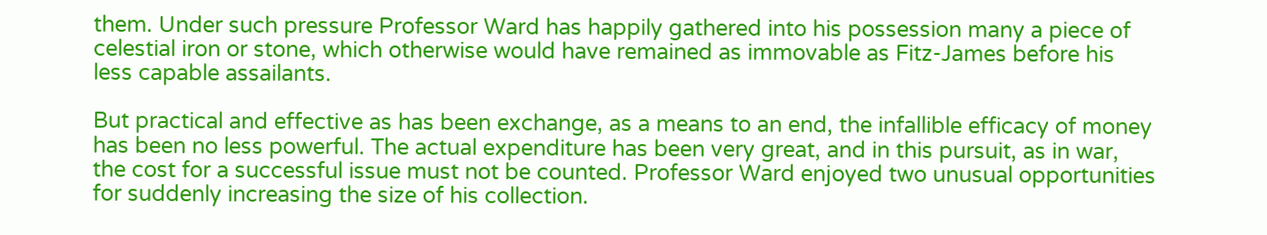them. Under such pressure Professor Ward has happily gathered into his possession many a piece of celestial iron or stone, which otherwise would have remained as immovable as Fitz-James before his less capable assailants.

But practical and effective as has been exchange, as a means to an end, the infallible efficacy of money has been no less powerful. The actual expenditure has been very great, and in this pursuit, as in war, the cost for a successful issue must not be counted. Professor Ward enjoyed two unusual opportunities for suddenly increasing the size of his collection.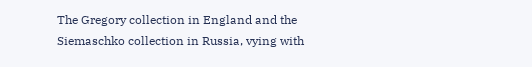The Gregory collection in England and the Siemaschko collection in Russia, vying with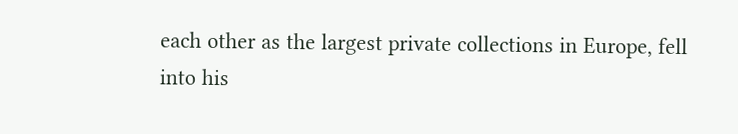each other as the largest private collections in Europe, fell into his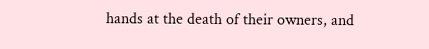hands at the death of their owners, and